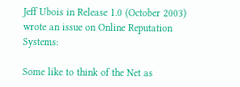Jeff Ubois in Release 1.0 (October 2003) wrote an issue on Online Reputation Systems:

Some like to think of the Net as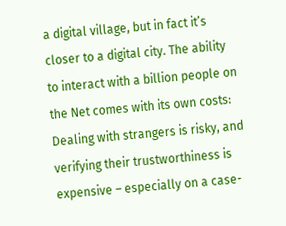a digital village, but in fact it’s closer to a digital city. The ability to interact with a billion people on the Net comes with its own costs: Dealing with strangers is risky, and verifying their trustworthiness is expensive – especially on a case-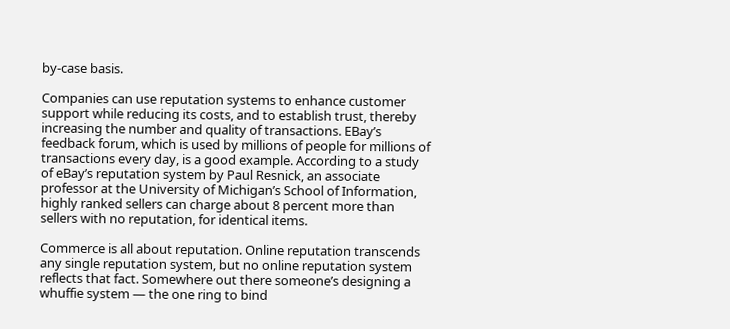by-case basis.

Companies can use reputation systems to enhance customer support while reducing its costs, and to establish trust, thereby increasing the number and quality of transactions. EBay’s feedback forum, which is used by millions of people for millions of transactions every day, is a good example. According to a study of eBay’s reputation system by Paul Resnick, an associate professor at the University of Michigan’s School of Information, highly ranked sellers can charge about 8 percent more than sellers with no reputation, for identical items.

Commerce is all about reputation. Online reputation transcends any single reputation system, but no online reputation system reflects that fact. Somewhere out there someone’s designing a whuffie system — the one ring to bind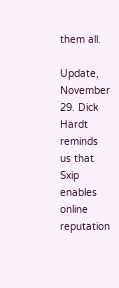them all.

Update, November 29. Dick Hardt reminds us that Sxip enables online reputation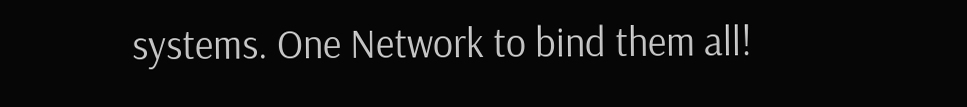systems. One Network to bind them all!